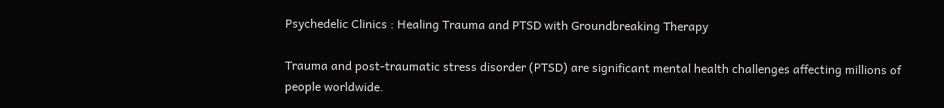Psychedelic Clinics : Healing Trauma and PTSD with Groundbreaking Therapy

Trauma and post-traumatic stress disorder (PTSD) are significant mental health challenges affecting millions of people worldwide.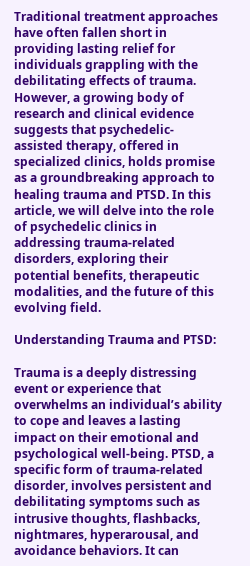Traditional treatment approaches have often fallen short in providing lasting relief for individuals grappling with the debilitating effects of trauma. However, a growing body of research and clinical evidence suggests that psychedelic-assisted therapy, offered in specialized clinics, holds promise as a groundbreaking approach to healing trauma and PTSD. In this article, we will delve into the role of psychedelic clinics in addressing trauma-related disorders, exploring their potential benefits, therapeutic modalities, and the future of this evolving field.

Understanding Trauma and PTSD:

Trauma is a deeply distressing event or experience that overwhelms an individual’s ability to cope and leaves a lasting impact on their emotional and psychological well-being. PTSD, a specific form of trauma-related disorder, involves persistent and debilitating symptoms such as intrusive thoughts, flashbacks, nightmares, hyperarousal, and avoidance behaviors. It can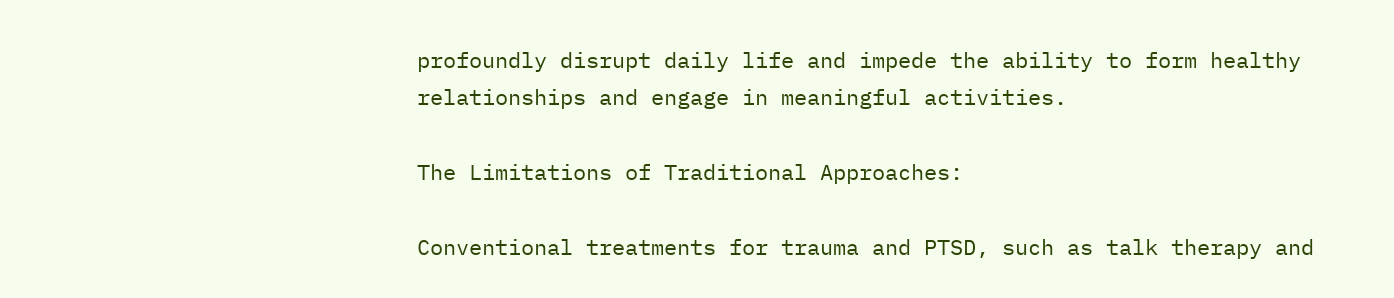profoundly disrupt daily life and impede the ability to form healthy relationships and engage in meaningful activities.

The Limitations of Traditional Approaches:

Conventional treatments for trauma and PTSD, such as talk therapy and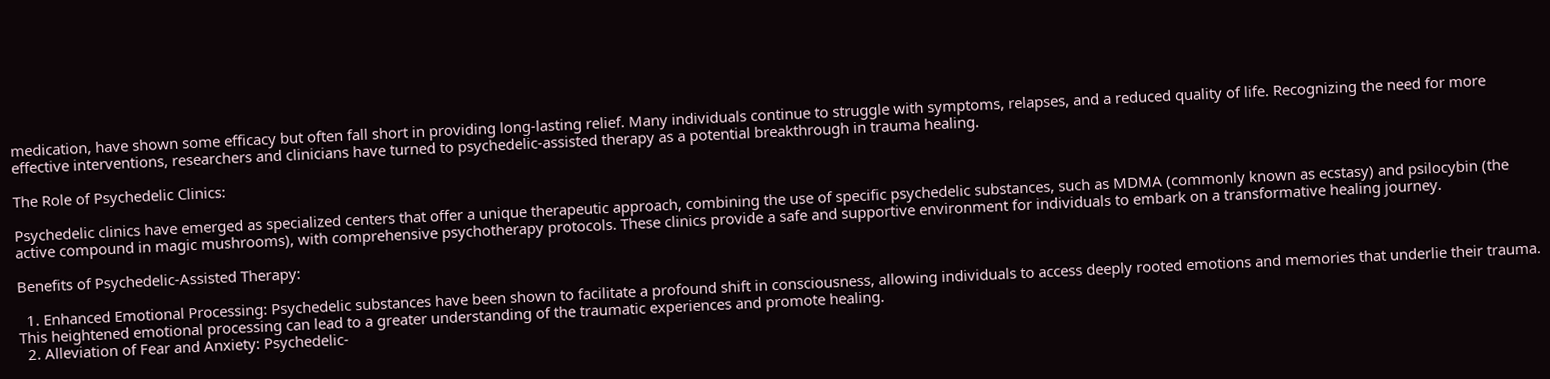medication, have shown some efficacy but often fall short in providing long-lasting relief. Many individuals continue to struggle with symptoms, relapses, and a reduced quality of life. Recognizing the need for more effective interventions, researchers and clinicians have turned to psychedelic-assisted therapy as a potential breakthrough in trauma healing.

The Role of Psychedelic Clinics:

Psychedelic clinics have emerged as specialized centers that offer a unique therapeutic approach, combining the use of specific psychedelic substances, such as MDMA (commonly known as ecstasy) and psilocybin (the active compound in magic mushrooms), with comprehensive psychotherapy protocols. These clinics provide a safe and supportive environment for individuals to embark on a transformative healing journey.

Benefits of Psychedelic-Assisted Therapy:

  1. Enhanced Emotional Processing: Psychedelic substances have been shown to facilitate a profound shift in consciousness, allowing individuals to access deeply rooted emotions and memories that underlie their trauma. This heightened emotional processing can lead to a greater understanding of the traumatic experiences and promote healing.
  2. Alleviation of Fear and Anxiety: Psychedelic-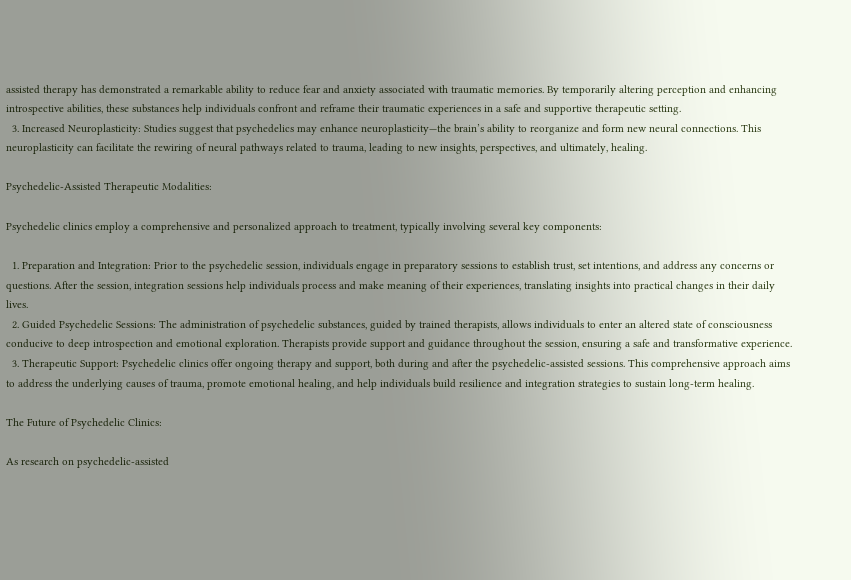assisted therapy has demonstrated a remarkable ability to reduce fear and anxiety associated with traumatic memories. By temporarily altering perception and enhancing introspective abilities, these substances help individuals confront and reframe their traumatic experiences in a safe and supportive therapeutic setting.
  3. Increased Neuroplasticity: Studies suggest that psychedelics may enhance neuroplasticity—the brain’s ability to reorganize and form new neural connections. This neuroplasticity can facilitate the rewiring of neural pathways related to trauma, leading to new insights, perspectives, and ultimately, healing.

Psychedelic-Assisted Therapeutic Modalities:

Psychedelic clinics employ a comprehensive and personalized approach to treatment, typically involving several key components:

  1. Preparation and Integration: Prior to the psychedelic session, individuals engage in preparatory sessions to establish trust, set intentions, and address any concerns or questions. After the session, integration sessions help individuals process and make meaning of their experiences, translating insights into practical changes in their daily lives.
  2. Guided Psychedelic Sessions: The administration of psychedelic substances, guided by trained therapists, allows individuals to enter an altered state of consciousness conducive to deep introspection and emotional exploration. Therapists provide support and guidance throughout the session, ensuring a safe and transformative experience.
  3. Therapeutic Support: Psychedelic clinics offer ongoing therapy and support, both during and after the psychedelic-assisted sessions. This comprehensive approach aims to address the underlying causes of trauma, promote emotional healing, and help individuals build resilience and integration strategies to sustain long-term healing.

The Future of Psychedelic Clinics:

As research on psychedelic-assisted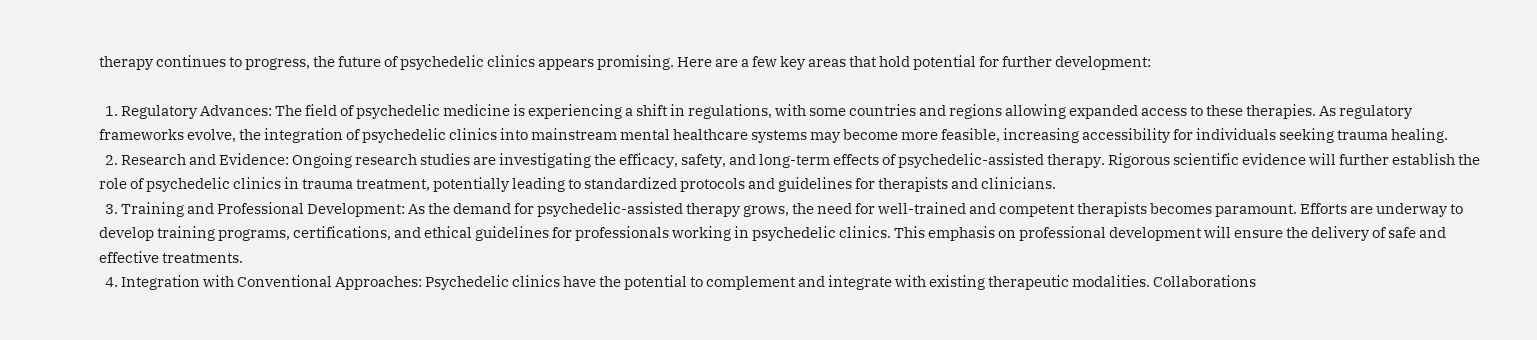therapy continues to progress, the future of psychedelic clinics appears promising. Here are a few key areas that hold potential for further development:

  1. Regulatory Advances: The field of psychedelic medicine is experiencing a shift in regulations, with some countries and regions allowing expanded access to these therapies. As regulatory frameworks evolve, the integration of psychedelic clinics into mainstream mental healthcare systems may become more feasible, increasing accessibility for individuals seeking trauma healing.
  2. Research and Evidence: Ongoing research studies are investigating the efficacy, safety, and long-term effects of psychedelic-assisted therapy. Rigorous scientific evidence will further establish the role of psychedelic clinics in trauma treatment, potentially leading to standardized protocols and guidelines for therapists and clinicians.
  3. Training and Professional Development: As the demand for psychedelic-assisted therapy grows, the need for well-trained and competent therapists becomes paramount. Efforts are underway to develop training programs, certifications, and ethical guidelines for professionals working in psychedelic clinics. This emphasis on professional development will ensure the delivery of safe and effective treatments.
  4. Integration with Conventional Approaches: Psychedelic clinics have the potential to complement and integrate with existing therapeutic modalities. Collaborations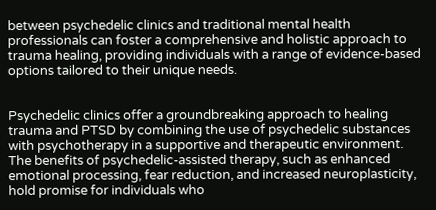between psychedelic clinics and traditional mental health professionals can foster a comprehensive and holistic approach to trauma healing, providing individuals with a range of evidence-based options tailored to their unique needs.


Psychedelic clinics offer a groundbreaking approach to healing trauma and PTSD by combining the use of psychedelic substances with psychotherapy in a supportive and therapeutic environment. The benefits of psychedelic-assisted therapy, such as enhanced emotional processing, fear reduction, and increased neuroplasticity, hold promise for individuals who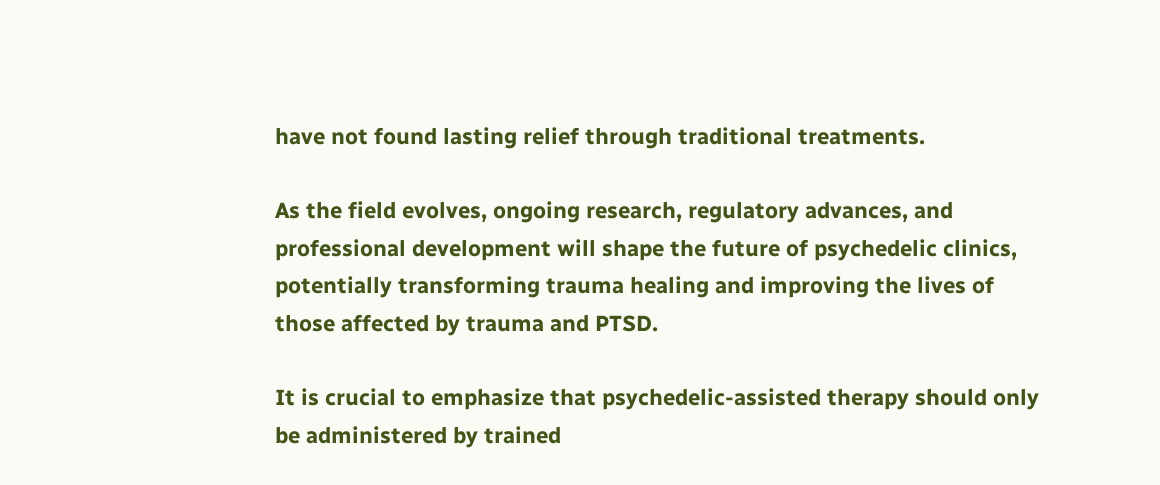have not found lasting relief through traditional treatments.

As the field evolves, ongoing research, regulatory advances, and professional development will shape the future of psychedelic clinics, potentially transforming trauma healing and improving the lives of those affected by trauma and PTSD.

It is crucial to emphasize that psychedelic-assisted therapy should only be administered by trained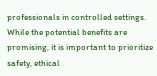professionals in controlled settings. While the potential benefits are promising, it is important to prioritize safety, ethical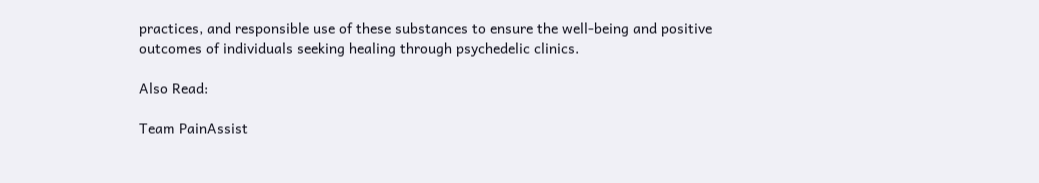practices, and responsible use of these substances to ensure the well-being and positive outcomes of individuals seeking healing through psychedelic clinics.

Also Read:

Team PainAssist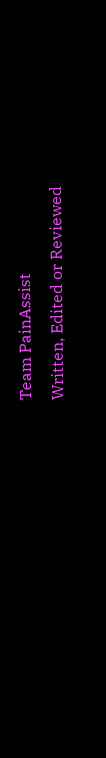Team PainAssist
Written, Edited or Reviewed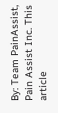By: Team PainAssist, Pain Assist Inc. This article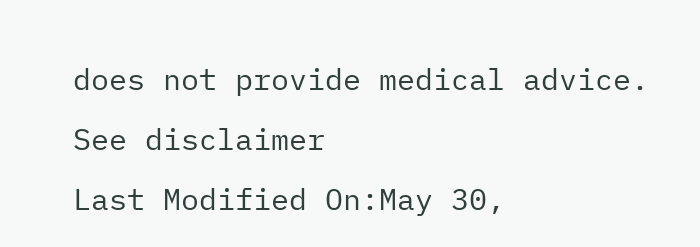does not provide medical advice. See disclaimer
Last Modified On:May 30,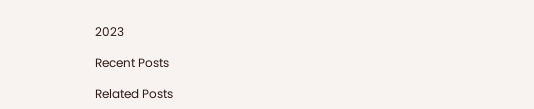2023

Recent Posts

Related Posts